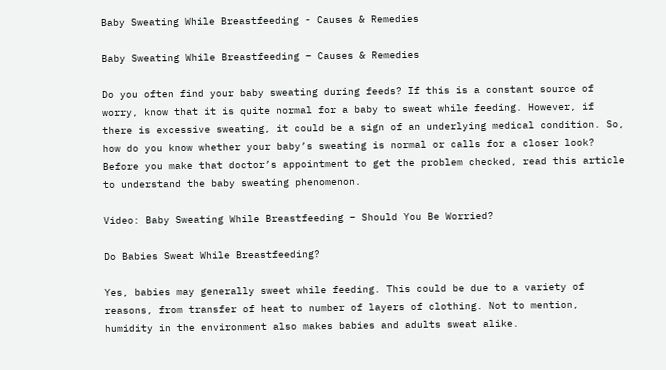Baby Sweating While Breastfeeding - Causes & Remedies

Baby Sweating While Breastfeeding – Causes & Remedies

Do you often find your baby sweating during feeds? If this is a constant source of worry, know that it is quite normal for a baby to sweat while feeding. However, if there is excessive sweating, it could be a sign of an underlying medical condition. So, how do you know whether your baby’s sweating is normal or calls for a closer look? Before you make that doctor’s appointment to get the problem checked, read this article to understand the baby sweating phenomenon.

Video: Baby Sweating While Breastfeeding – Should You Be Worried?

Do Babies Sweat While Breastfeeding?

Yes, babies may generally sweet while feeding. This could be due to a variety of reasons, from transfer of heat to number of layers of clothing. Not to mention, humidity in the environment also makes babies and adults sweat alike.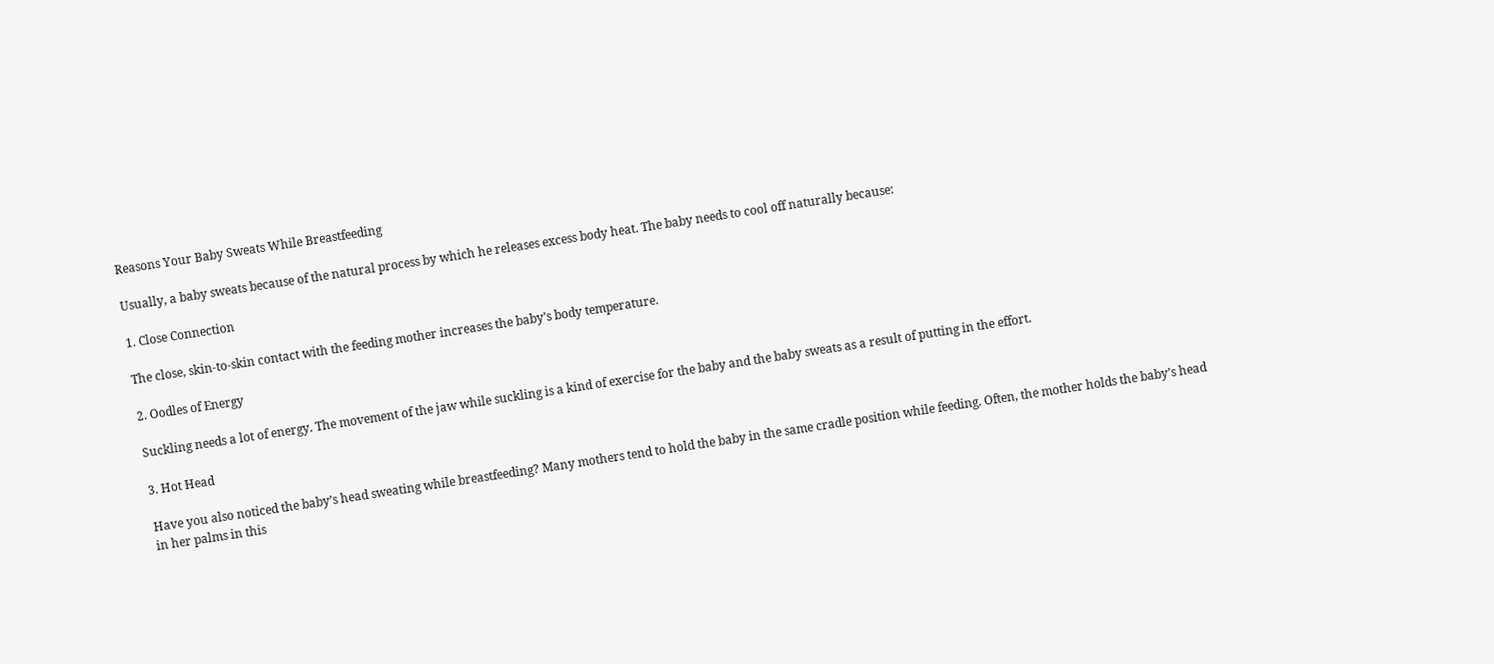Reasons Your Baby Sweats While Breastfeeding

Usually, a baby sweats because of the natural process by which he releases excess body heat. The baby needs to cool off naturally because:

1. Close Connection

The close, skin-to-skin contact with the feeding mother increases the baby’s body temperature.

2. Oodles of Energy

Suckling needs a lot of energy. The movement of the jaw while suckling is a kind of exercise for the baby and the baby sweats as a result of putting in the effort.

3. Hot Head

Have you also noticed the baby’s head sweating while breastfeeding? Many mothers tend to hold the baby in the same cradle position while feeding. Often, the mother holds the baby’s head in her palms in this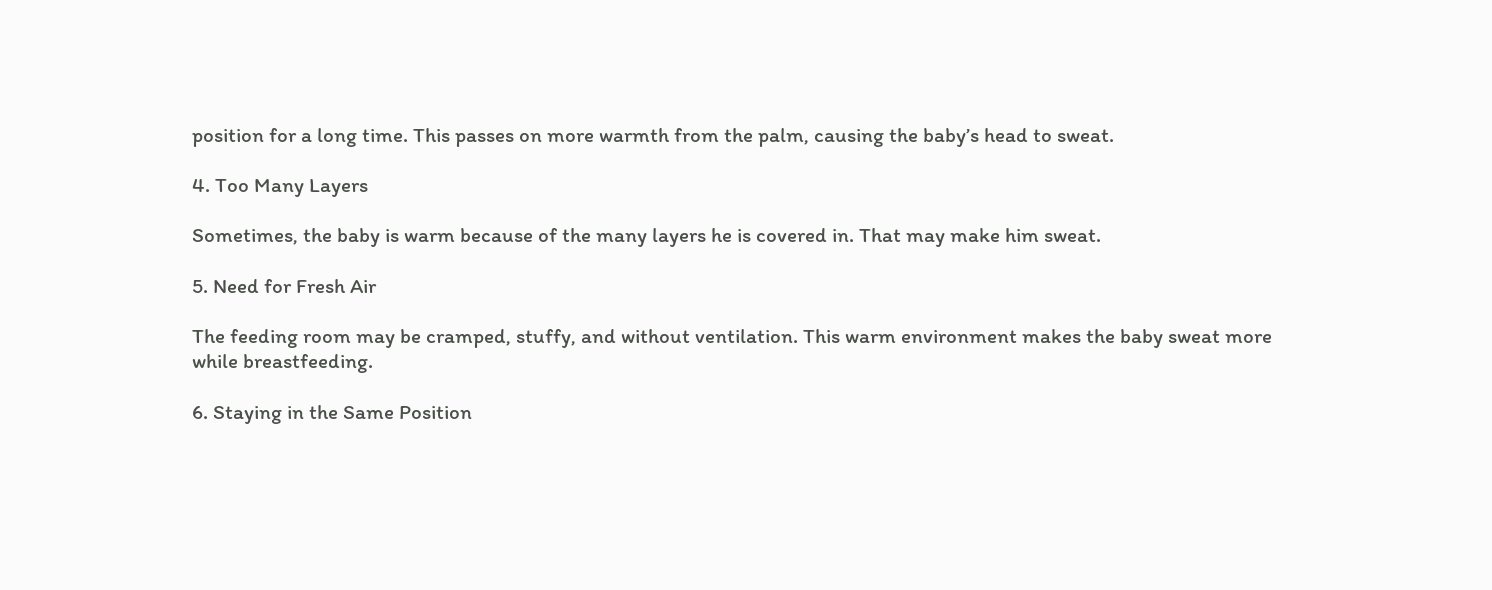position for a long time. This passes on more warmth from the palm, causing the baby’s head to sweat.

4. Too Many Layers

Sometimes, the baby is warm because of the many layers he is covered in. That may make him sweat.

5. Need for Fresh Air

The feeding room may be cramped, stuffy, and without ventilation. This warm environment makes the baby sweat more while breastfeeding.

6. Staying in the Same Position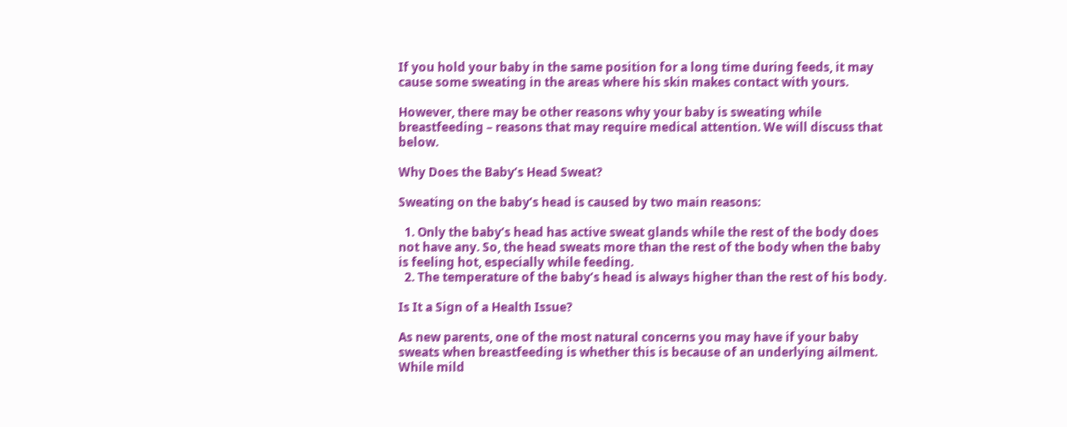If you hold your baby in the same position for a long time during feeds, it may cause some sweating in the areas where his skin makes contact with yours.

However, there may be other reasons why your baby is sweating while breastfeeding – reasons that may require medical attention. We will discuss that below.

Why Does the Baby’s Head Sweat?

Sweating on the baby’s head is caused by two main reasons:

  1. Only the baby’s head has active sweat glands while the rest of the body does not have any. So, the head sweats more than the rest of the body when the baby is feeling hot, especially while feeding.
  2. The temperature of the baby’s head is always higher than the rest of his body.

Is It a Sign of a Health Issue?

As new parents, one of the most natural concerns you may have if your baby sweats when breastfeeding is whether this is because of an underlying ailment. While mild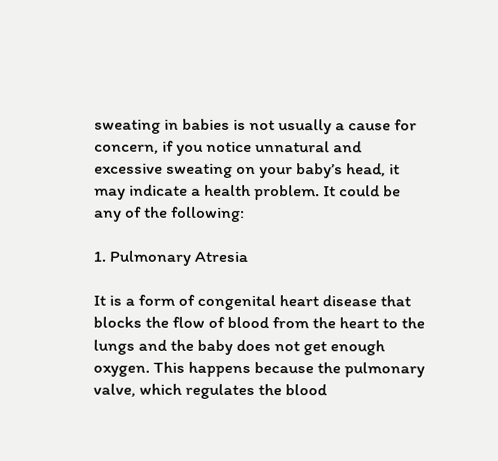sweating in babies is not usually a cause for concern, if you notice unnatural and excessive sweating on your baby’s head, it may indicate a health problem. It could be any of the following:

1. Pulmonary Atresia

It is a form of congenital heart disease that blocks the flow of blood from the heart to the lungs and the baby does not get enough oxygen. This happens because the pulmonary valve, which regulates the blood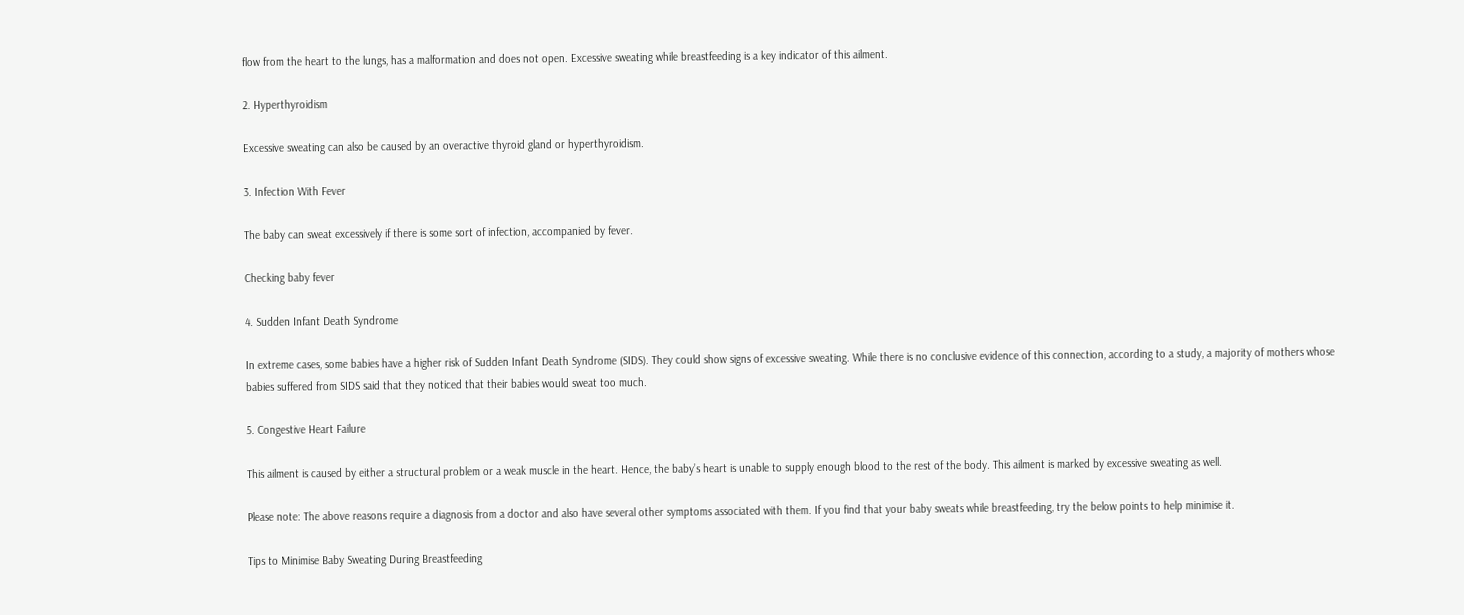flow from the heart to the lungs, has a malformation and does not open. Excessive sweating while breastfeeding is a key indicator of this ailment.

2. Hyperthyroidism

Excessive sweating can also be caused by an overactive thyroid gland or hyperthyroidism.

3. Infection With Fever

The baby can sweat excessively if there is some sort of infection, accompanied by fever.

Checking baby fever

4. Sudden Infant Death Syndrome

In extreme cases, some babies have a higher risk of Sudden Infant Death Syndrome (SIDS). They could show signs of excessive sweating. While there is no conclusive evidence of this connection, according to a study, a majority of mothers whose babies suffered from SIDS said that they noticed that their babies would sweat too much.

5. Congestive Heart Failure

This ailment is caused by either a structural problem or a weak muscle in the heart. Hence, the baby’s heart is unable to supply enough blood to the rest of the body. This ailment is marked by excessive sweating as well.

Please note: The above reasons require a diagnosis from a doctor and also have several other symptoms associated with them. If you find that your baby sweats while breastfeeding, try the below points to help minimise it.

Tips to Minimise Baby Sweating During Breastfeeding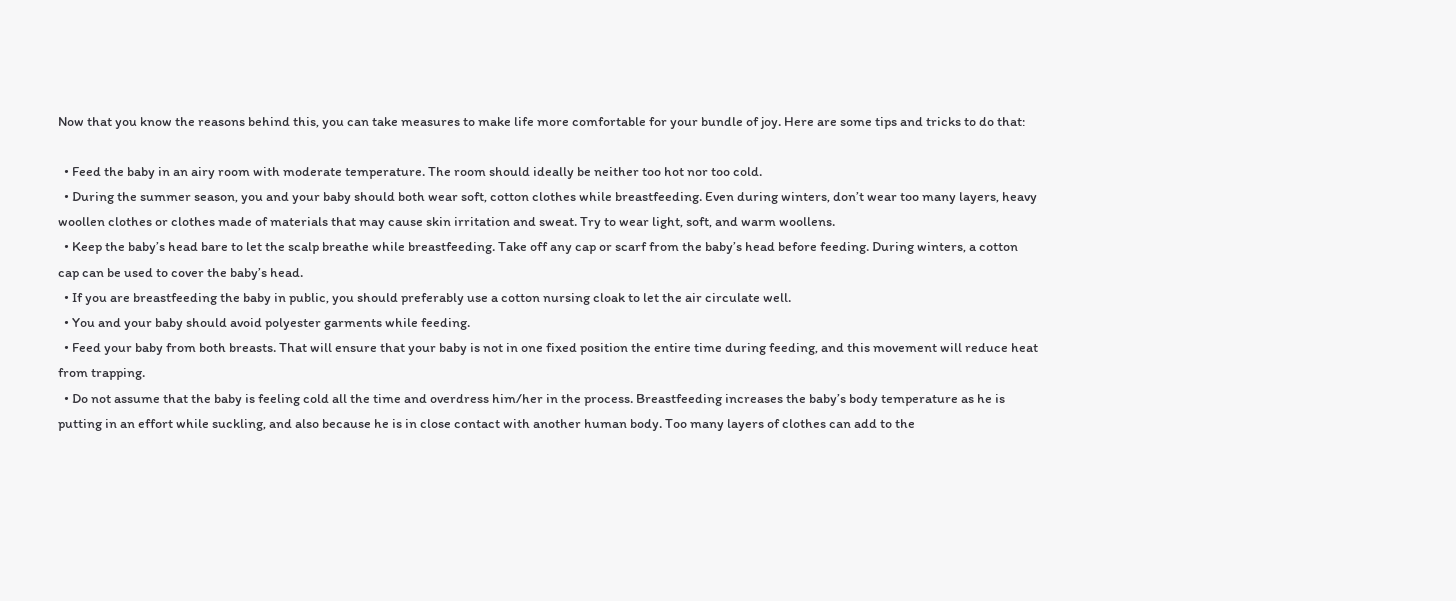Now that you know the reasons behind this, you can take measures to make life more comfortable for your bundle of joy. Here are some tips and tricks to do that:

  • Feed the baby in an airy room with moderate temperature. The room should ideally be neither too hot nor too cold.
  • During the summer season, you and your baby should both wear soft, cotton clothes while breastfeeding. Even during winters, don’t wear too many layers, heavy woollen clothes or clothes made of materials that may cause skin irritation and sweat. Try to wear light, soft, and warm woollens.
  • Keep the baby’s head bare to let the scalp breathe while breastfeeding. Take off any cap or scarf from the baby’s head before feeding. During winters, a cotton cap can be used to cover the baby’s head.
  • If you are breastfeeding the baby in public, you should preferably use a cotton nursing cloak to let the air circulate well.
  • You and your baby should avoid polyester garments while feeding.
  • Feed your baby from both breasts. That will ensure that your baby is not in one fixed position the entire time during feeding, and this movement will reduce heat from trapping.
  • Do not assume that the baby is feeling cold all the time and overdress him/her in the process. Breastfeeding increases the baby’s body temperature as he is putting in an effort while suckling, and also because he is in close contact with another human body. Too many layers of clothes can add to the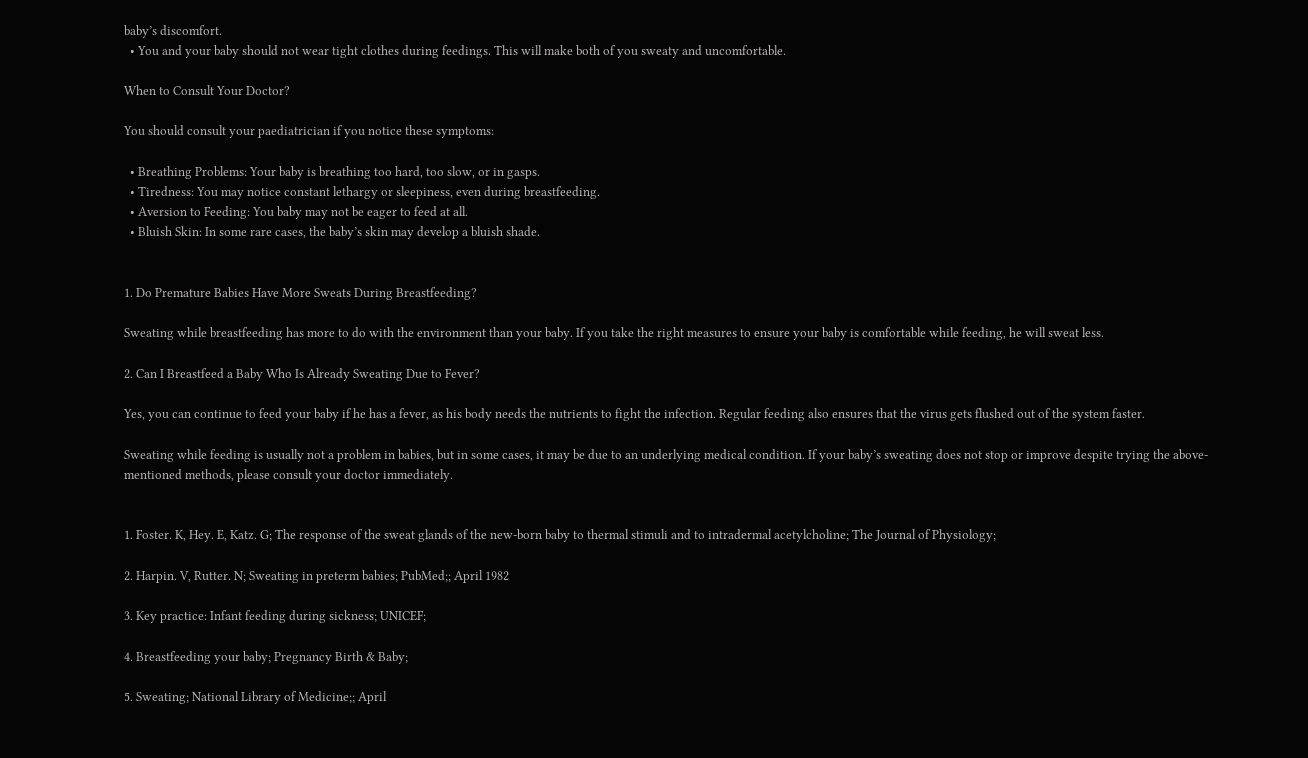baby’s discomfort.
  • You and your baby should not wear tight clothes during feedings. This will make both of you sweaty and uncomfortable.

When to Consult Your Doctor?

You should consult your paediatrician if you notice these symptoms:

  • Breathing Problems: Your baby is breathing too hard, too slow, or in gasps.
  • Tiredness: You may notice constant lethargy or sleepiness, even during breastfeeding.
  • Aversion to Feeding: You baby may not be eager to feed at all.
  • Bluish Skin: In some rare cases, the baby’s skin may develop a bluish shade.


1. Do Premature Babies Have More Sweats During Breastfeeding?

Sweating while breastfeeding has more to do with the environment than your baby. If you take the right measures to ensure your baby is comfortable while feeding, he will sweat less.

2. Can I Breastfeed a Baby Who Is Already Sweating Due to Fever?

Yes, you can continue to feed your baby if he has a fever, as his body needs the nutrients to fight the infection. Regular feeding also ensures that the virus gets flushed out of the system faster.

Sweating while feeding is usually not a problem in babies, but in some cases, it may be due to an underlying medical condition. If your baby’s sweating does not stop or improve despite trying the above-mentioned methods, please consult your doctor immediately.


1. Foster. K, Hey. E, Katz. G; The response of the sweat glands of the new-born baby to thermal stimuli and to intradermal acetylcholine; The Journal of Physiology;

2. Harpin. V, Rutter. N; Sweating in preterm babies; PubMed;; April 1982

3. Key practice: Infant feeding during sickness; UNICEF;

4. Breastfeeding your baby; Pregnancy Birth & Baby;

5. Sweating; National Library of Medicine;; April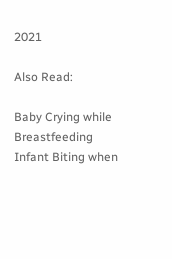2021

Also Read:

Baby Crying while Breastfeeding
Infant Biting when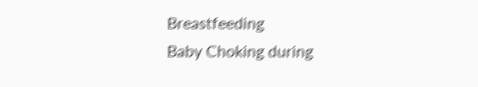Breastfeeding
Baby Choking during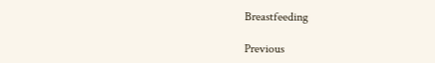Breastfeeding

Previous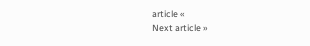article «
Next article »